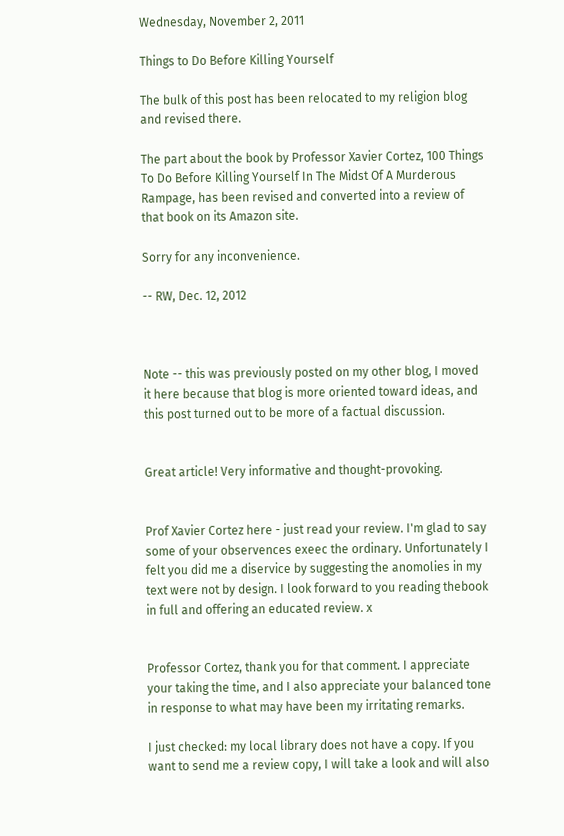Wednesday, November 2, 2011

Things to Do Before Killing Yourself

The bulk of this post has been relocated to my religion blog and revised there.

The part about the book by Professor Xavier Cortez, 100 Things To Do Before Killing Yourself In The Midst Of A Murderous Rampage, has been revised and converted into a review of that book on its Amazon site.

Sorry for any inconvenience.

-- RW, Dec. 12, 2012



Note -- this was previously posted on my other blog, I moved it here because that blog is more oriented toward ideas, and this post turned out to be more of a factual discussion.


Great article! Very informative and thought-provoking.


Prof Xavier Cortez here - just read your review. I'm glad to say some of your observences exeec the ordinary. Unfortunately I felt you did me a diservice by suggesting the anomolies in my text were not by design. I look forward to you reading thebook in full and offering an educated review. x


Professor Cortez, thank you for that comment. I appreciate your taking the time, and I also appreciate your balanced tone in response to what may have been my irritating remarks.

I just checked: my local library does not have a copy. If you want to send me a review copy, I will take a look and will also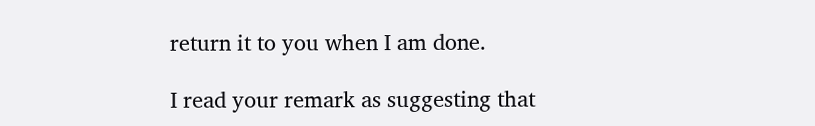return it to you when I am done.

I read your remark as suggesting that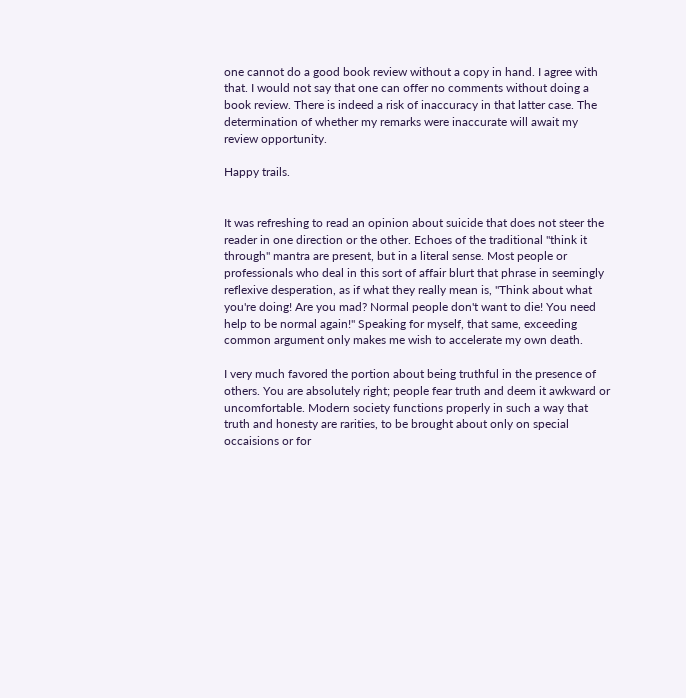one cannot do a good book review without a copy in hand. I agree with that. I would not say that one can offer no comments without doing a book review. There is indeed a risk of inaccuracy in that latter case. The determination of whether my remarks were inaccurate will await my review opportunity.

Happy trails.


It was refreshing to read an opinion about suicide that does not steer the reader in one direction or the other. Echoes of the traditional "think it through" mantra are present, but in a literal sense. Most people or professionals who deal in this sort of affair blurt that phrase in seemingly reflexive desperation, as if what they really mean is, "Think about what you're doing! Are you mad? Normal people don't want to die! You need help to be normal again!" Speaking for myself, that same, exceeding common argument only makes me wish to accelerate my own death.

I very much favored the portion about being truthful in the presence of others. You are absolutely right; people fear truth and deem it awkward or uncomfortable. Modern society functions properly in such a way that truth and honesty are rarities, to be brought about only on special occaisions or for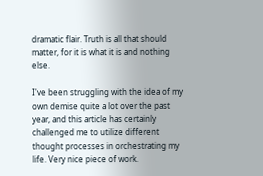dramatic flair. Truth is all that should matter, for it is what it is and nothing else.

I've been struggling with the idea of my own demise quite a lot over the past year, and this article has certainly challenged me to utilize different thought processes in orchestrating my life. Very nice piece of work.